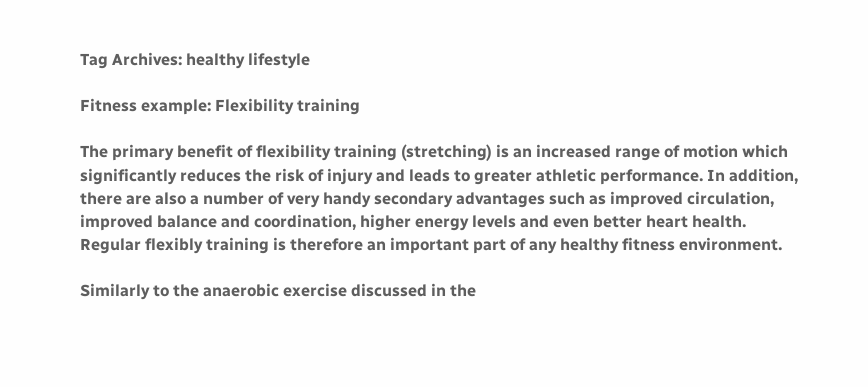Tag Archives: healthy lifestyle

Fitness example: Flexibility training

The primary benefit of flexibility training (stretching) is an increased range of motion which significantly reduces the risk of injury and leads to greater athletic performance. In addition, there are also a number of very handy secondary advantages such as improved circulation, improved balance and coordination, higher energy levels and even better heart health. Regular flexibly training is therefore an important part of any healthy fitness environment.

Similarly to the anaerobic exercise discussed in the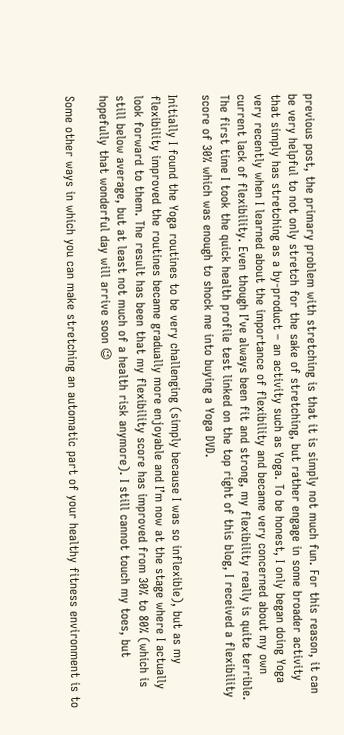previous post, the primary problem with stretching is that it is simply not much fun. For this reason, it can be very helpful to not only stretch for the sake of stretching, but rather engage in some broader activity that simply has stretching as a by-product – an activity such as Yoga. To be honest, I only began doing Yoga very recently when I learned about the importance of flexibility and became very concerned about my own current lack of flexibility. Even though I’ve always been fit and strong, my flexibility really is quite terrible. The first time I took the quick health profile test linked on the top right of this blog, I received a flexibility score of 30% which was enough to shock me into buying a Yoga DVD.

Initially I found the Yoga routines to be very challenging (simply because I was so inflexible), but as my flexibility improved the routines became gradually more enjoyable and I’m now at the stage where I actually look forward to them. The result has been that my flexibility score has improved from 30% to 80% (which is still below average, but at least not much of a health risk anymore). I still cannot touch my toes, but hopefully that wonderful day will arrive soon 😉

Some other ways in which you can make stretching an automatic part of your healthy fitness environment is to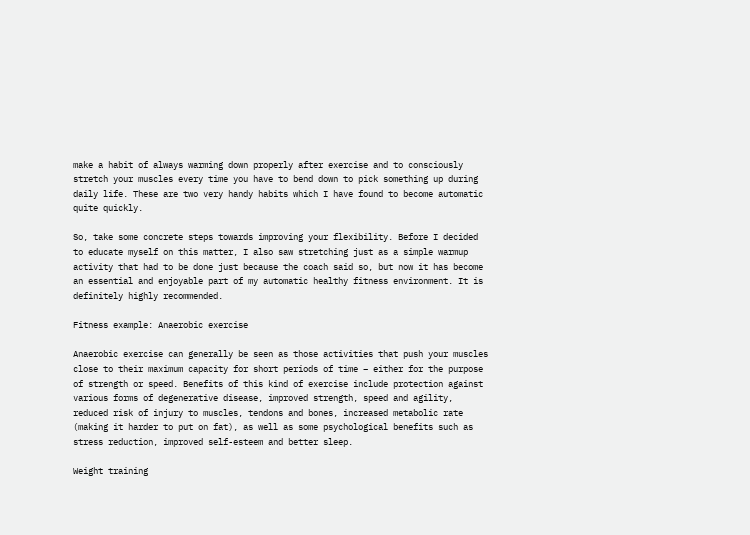make a habit of always warming down properly after exercise and to consciously stretch your muscles every time you have to bend down to pick something up during daily life. These are two very handy habits which I have found to become automatic quite quickly.

So, take some concrete steps towards improving your flexibility. Before I decided to educate myself on this matter, I also saw stretching just as a simple warmup activity that had to be done just because the coach said so, but now it has become an essential and enjoyable part of my automatic healthy fitness environment. It is definitely highly recommended.

Fitness example: Anaerobic exercise

Anaerobic exercise can generally be seen as those activities that push your muscles close to their maximum capacity for short periods of time – either for the purpose of strength or speed. Benefits of this kind of exercise include protection against various forms of degenerative disease, improved strength, speed and agility, reduced risk of injury to muscles, tendons and bones, increased metabolic rate (making it harder to put on fat), as well as some psychological benefits such as stress reduction, improved self-esteem and better sleep.

Weight training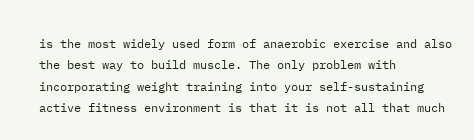is the most widely used form of anaerobic exercise and also the best way to build muscle. The only problem with incorporating weight training into your self-sustaining active fitness environment is that it is not all that much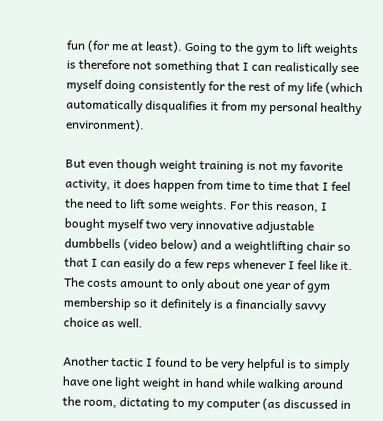fun (for me at least). Going to the gym to lift weights is therefore not something that I can realistically see myself doing consistently for the rest of my life (which automatically disqualifies it from my personal healthy environment).

But even though weight training is not my favorite activity, it does happen from time to time that I feel the need to lift some weights. For this reason, I bought myself two very innovative adjustable dumbbells (video below) and a weightlifting chair so that I can easily do a few reps whenever I feel like it. The costs amount to only about one year of gym membership so it definitely is a financially savvy choice as well.

Another tactic I found to be very helpful is to simply have one light weight in hand while walking around the room, dictating to my computer (as discussed in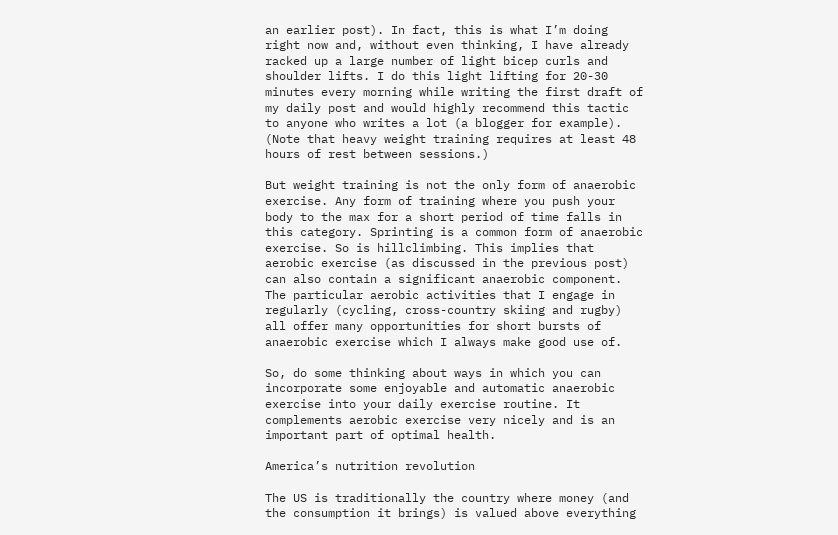an earlier post). In fact, this is what I’m doing right now and, without even thinking, I have already racked up a large number of light bicep curls and shoulder lifts. I do this light lifting for 20-30 minutes every morning while writing the first draft of my daily post and would highly recommend this tactic to anyone who writes a lot (a blogger for example). (Note that heavy weight training requires at least 48 hours of rest between sessions.)

But weight training is not the only form of anaerobic exercise. Any form of training where you push your body to the max for a short period of time falls in this category. Sprinting is a common form of anaerobic exercise. So is hillclimbing. This implies that aerobic exercise (as discussed in the previous post) can also contain a significant anaerobic component. The particular aerobic activities that I engage in regularly (cycling, cross-country skiing and rugby) all offer many opportunities for short bursts of anaerobic exercise which I always make good use of.

So, do some thinking about ways in which you can incorporate some enjoyable and automatic anaerobic exercise into your daily exercise routine. It complements aerobic exercise very nicely and is an important part of optimal health.

America’s nutrition revolution

The US is traditionally the country where money (and the consumption it brings) is valued above everything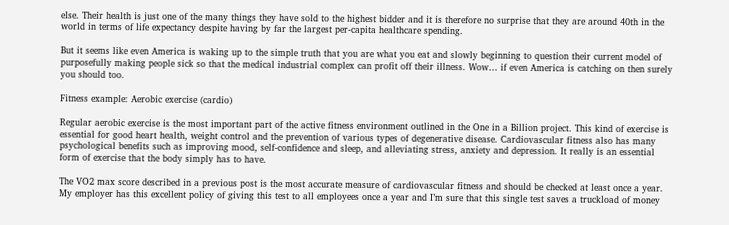else. Their health is just one of the many things they have sold to the highest bidder and it is therefore no surprise that they are around 40th in the world in terms of life expectancy despite having by far the largest per-capita healthcare spending.

But it seems like even America is waking up to the simple truth that you are what you eat and slowly beginning to question their current model of purposefully making people sick so that the medical industrial complex can profit off their illness. Wow… if even America is catching on then surely you should too.

Fitness example: Aerobic exercise (cardio)

Regular aerobic exercise is the most important part of the active fitness environment outlined in the One in a Billion project. This kind of exercise is essential for good heart health, weight control and the prevention of various types of degenerative disease. Cardiovascular fitness also has many psychological benefits such as improving mood, self-confidence and sleep, and alleviating stress, anxiety and depression. It really is an essential form of exercise that the body simply has to have.

The VO2 max score described in a previous post is the most accurate measure of cardiovascular fitness and should be checked at least once a year. My employer has this excellent policy of giving this test to all employees once a year and I’m sure that this single test saves a truckload of money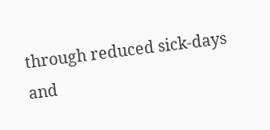through reduced sick-days and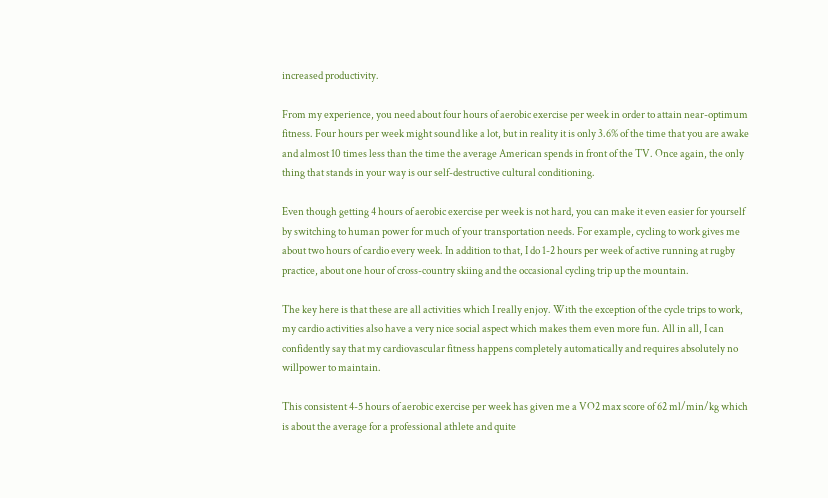increased productivity.

From my experience, you need about four hours of aerobic exercise per week in order to attain near-optimum fitness. Four hours per week might sound like a lot, but in reality it is only 3.6% of the time that you are awake and almost 10 times less than the time the average American spends in front of the TV. Once again, the only thing that stands in your way is our self-destructive cultural conditioning.

Even though getting 4 hours of aerobic exercise per week is not hard, you can make it even easier for yourself by switching to human power for much of your transportation needs. For example, cycling to work gives me about two hours of cardio every week. In addition to that, I do 1-2 hours per week of active running at rugby practice, about one hour of cross-country skiing and the occasional cycling trip up the mountain.

The key here is that these are all activities which I really enjoy. With the exception of the cycle trips to work, my cardio activities also have a very nice social aspect which makes them even more fun. All in all, I can confidently say that my cardiovascular fitness happens completely automatically and requires absolutely no willpower to maintain.

This consistent 4-5 hours of aerobic exercise per week has given me a VO2 max score of 62 ml/min/kg which is about the average for a professional athlete and quite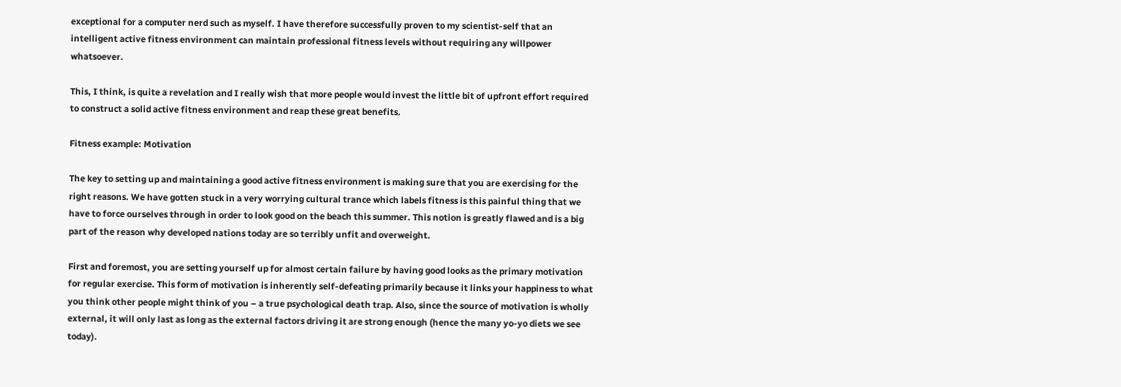exceptional for a computer nerd such as myself. I have therefore successfully proven to my scientist-self that an intelligent active fitness environment can maintain professional fitness levels without requiring any willpower whatsoever.

This, I think, is quite a revelation and I really wish that more people would invest the little bit of upfront effort required to construct a solid active fitness environment and reap these great benefits.

Fitness example: Motivation

The key to setting up and maintaining a good active fitness environment is making sure that you are exercising for the right reasons. We have gotten stuck in a very worrying cultural trance which labels fitness is this painful thing that we have to force ourselves through in order to look good on the beach this summer. This notion is greatly flawed and is a big part of the reason why developed nations today are so terribly unfit and overweight.

First and foremost, you are setting yourself up for almost certain failure by having good looks as the primary motivation for regular exercise. This form of motivation is inherently self-defeating primarily because it links your happiness to what you think other people might think of you – a true psychological death trap. Also, since the source of motivation is wholly external, it will only last as long as the external factors driving it are strong enough (hence the many yo-yo diets we see today).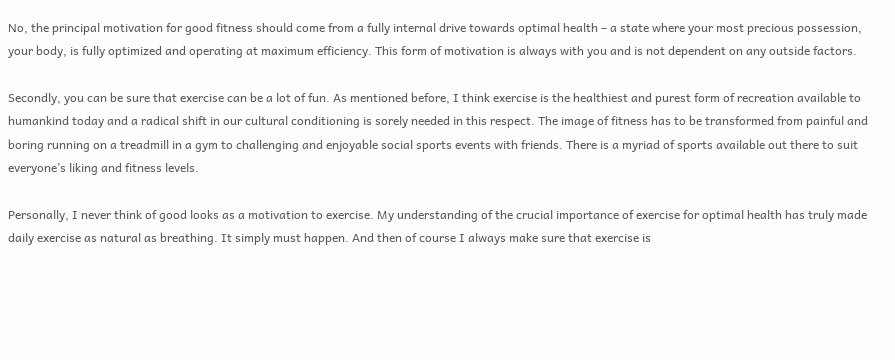No, the principal motivation for good fitness should come from a fully internal drive towards optimal health – a state where your most precious possession, your body, is fully optimized and operating at maximum efficiency. This form of motivation is always with you and is not dependent on any outside factors.

Secondly, you can be sure that exercise can be a lot of fun. As mentioned before, I think exercise is the healthiest and purest form of recreation available to humankind today and a radical shift in our cultural conditioning is sorely needed in this respect. The image of fitness has to be transformed from painful and boring running on a treadmill in a gym to challenging and enjoyable social sports events with friends. There is a myriad of sports available out there to suit everyone’s liking and fitness levels.

Personally, I never think of good looks as a motivation to exercise. My understanding of the crucial importance of exercise for optimal health has truly made daily exercise as natural as breathing. It simply must happen. And then of course I always make sure that exercise is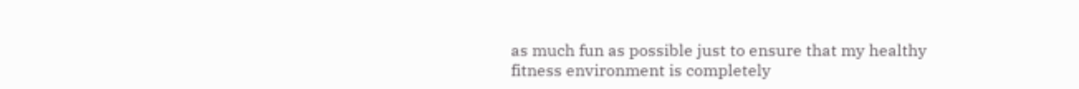as much fun as possible just to ensure that my healthy fitness environment is completely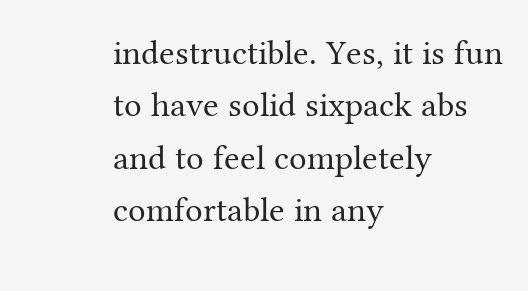indestructible. Yes, it is fun to have solid sixpack abs and to feel completely comfortable in any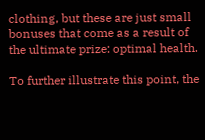clothing, but these are just small bonuses that come as a result of the ultimate prize: optimal health.

To further illustrate this point, the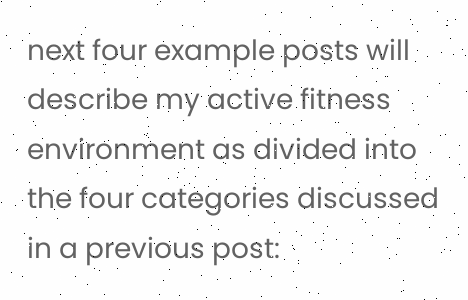next four example posts will describe my active fitness environment as divided into the four categories discussed in a previous post: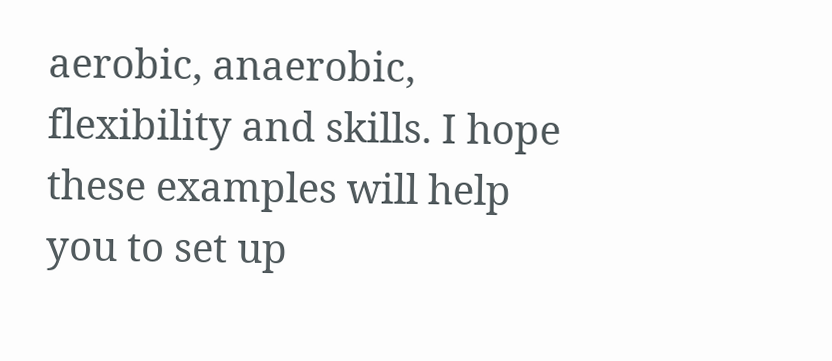aerobic, anaerobic, flexibility and skills. I hope these examples will help you to set up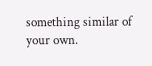something similar of your own.